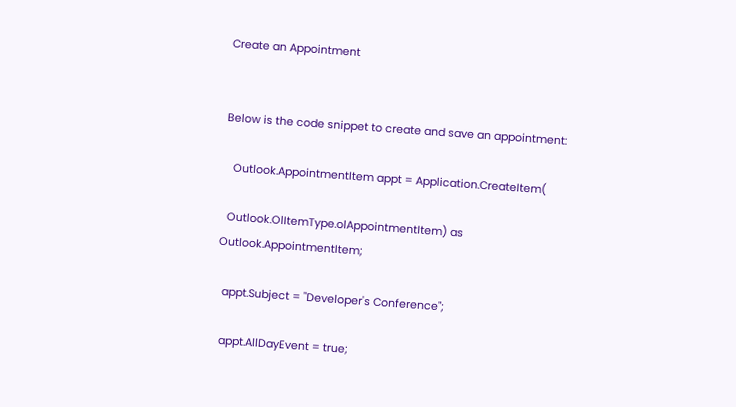Create an Appointment


Below is the code snippet to create and save an appointment:

   Outlook.AppointmentItem appt = Application.CreateItem(

  Outlook.OlItemType.olAppointmentItem) as Outlook.AppointmentItem;

  appt.Subject = "Developer's Conference";

  appt.AllDayEvent = true;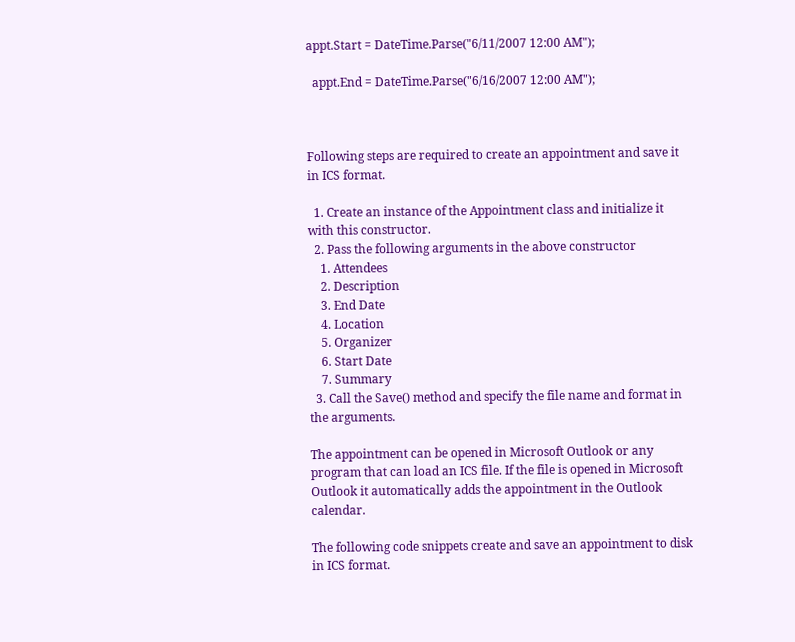appt.Start = DateTime.Parse("6/11/2007 12:00 AM");

  appt.End = DateTime.Parse("6/16/2007 12:00 AM");



Following steps are required to create an appointment and save it in ICS format.

  1. Create an instance of the Appointment class and initialize it with this constructor.
  2. Pass the following arguments in the above constructor
    1. Attendees
    2. Description
    3. End Date
    4. Location
    5. Organizer
    6. Start Date
    7. Summary
  3. Call the Save() method and specify the file name and format in the arguments.

The appointment can be opened in Microsoft Outlook or any program that can load an ICS file. If the file is opened in Microsoft Outlook it automatically adds the appointment in the Outlook calendar.

The following code snippets create and save an appointment to disk in ICS format.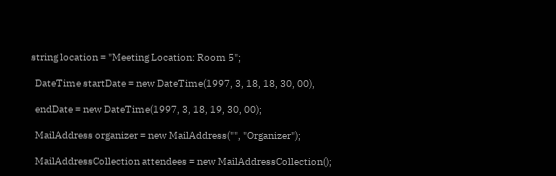string location = "Meeting Location: Room 5";

  DateTime startDate = new DateTime(1997, 3, 18, 18, 30, 00),

  endDate = new DateTime(1997, 3, 18, 19, 30, 00);

  MailAddress organizer = new MailAddress("", "Organizer");

  MailAddressCollection attendees = new MailAddressCollection();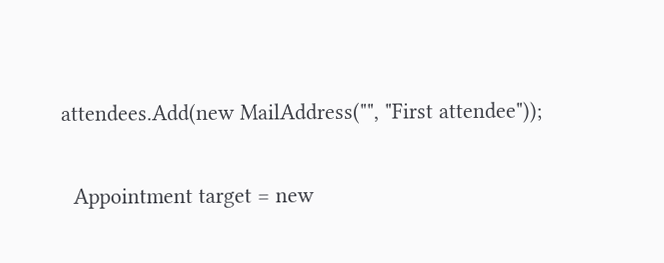attendees.Add(new MailAddress("", "First attendee"));

  Appointment target = new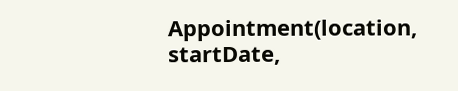Appointment(location, startDate,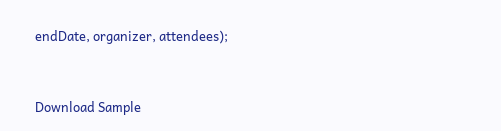endDate, organizer, attendees);


Download Sample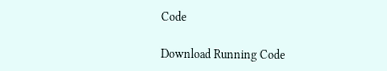Code

Download Running Code